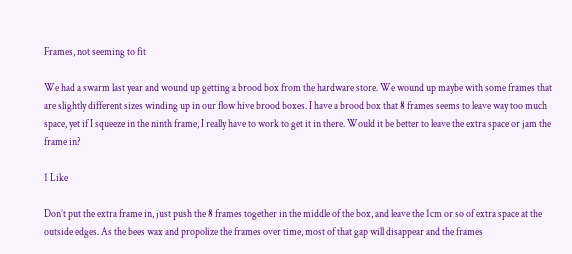Frames, not seeming to fit

We had a swarm last year and wound up getting a brood box from the hardware store. We wound up maybe with some frames that are slightly different sizes winding up in our flow hive brood boxes. I have a brood box that 8 frames seems to leave way too much space, yet if I squeeze in the ninth frame, I really have to work to get it in there. Would it be better to leave the extra space or jam the frame in?

1 Like

Don’t put the extra frame in, just push the 8 frames together in the middle of the box, and leave the 1cm or so of extra space at the outside edges. As the bees wax and propolize the frames over time, most of that gap will disappear and the frames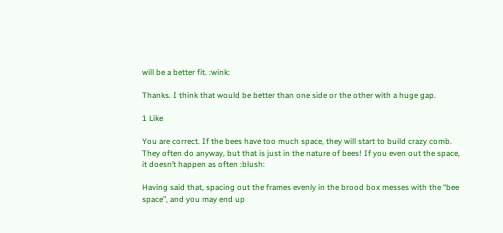will be a better fit. :wink:

Thanks. I think that would be better than one side or the other with a huge gap.

1 Like

You are correct. If the bees have too much space, they will start to build crazy comb. They often do anyway, but that is just in the nature of bees! If you even out the space, it doesn’t happen as often :blush:

Having said that, spacing out the frames evenly in the brood box messes with the “bee space”, and you may end up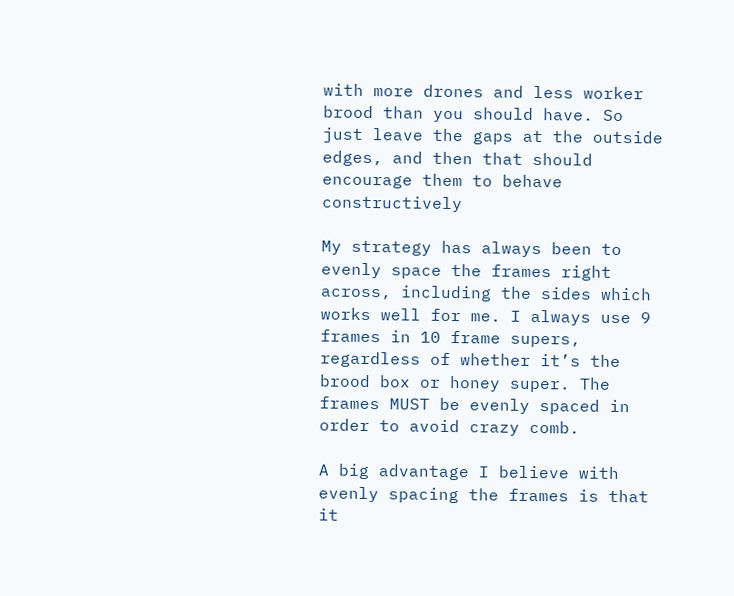with more drones and less worker brood than you should have. So just leave the gaps at the outside edges, and then that should encourage them to behave constructively

My strategy has always been to evenly space the frames right across, including the sides which works well for me. I always use 9 frames in 10 frame supers, regardless of whether it’s the brood box or honey super. The frames MUST be evenly spaced in order to avoid crazy comb.

A big advantage I believe with evenly spacing the frames is that it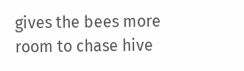gives the bees more room to chase hive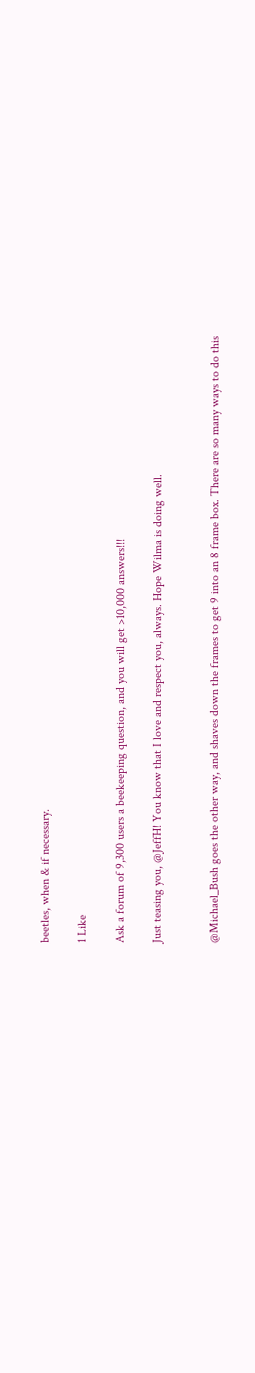beetles, when & if necessary.

1 Like

Ask a forum of 9,300 users a beekeeping question, and you will get >10,000 answers!!!

Just teasing you, @JeffH! You know that I love and respect you, always. Hope Wilma is doing well.


@Michael_Bush goes the other way, and shaves down the frames to get 9 into an 8 frame box. There are so many ways to do this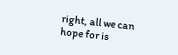right, all we can hope for is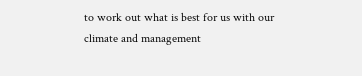to work out what is best for us with our climate and management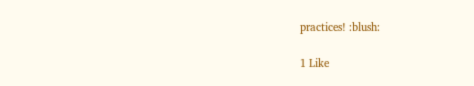practices! :blush:

1 Like